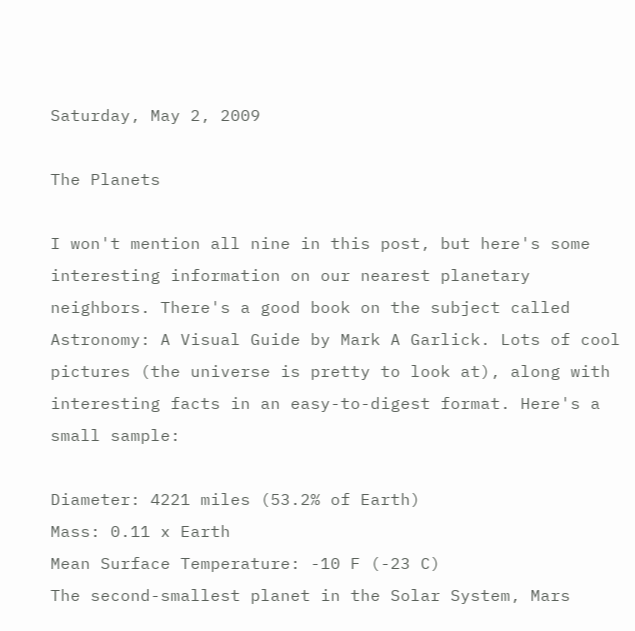Saturday, May 2, 2009

The Planets

I won't mention all nine in this post, but here's some interesting information on our nearest planetary neighbors. There's a good book on the subject called Astronomy: A Visual Guide by Mark A Garlick. Lots of cool pictures (the universe is pretty to look at), along with interesting facts in an easy-to-digest format. Here's a small sample:

Diameter: 4221 miles (53.2% of Earth)
Mass: 0.11 x Earth
Mean Surface Temperature: -10 F (-23 C)
The second-smallest planet in the Solar System, Mars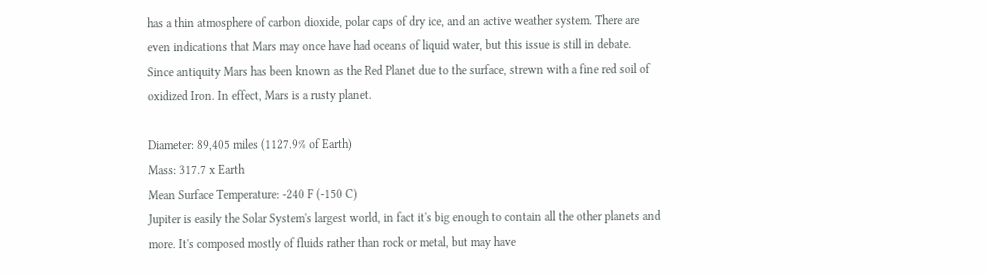has a thin atmosphere of carbon dioxide, polar caps of dry ice, and an active weather system. There are even indications that Mars may once have had oceans of liquid water, but this issue is still in debate.
Since antiquity Mars has been known as the Red Planet due to the surface, strewn with a fine red soil of oxidized Iron. In effect, Mars is a rusty planet.

Diameter: 89,405 miles (1127.9% of Earth)
Mass: 317.7 x Earth
Mean Surface Temperature: -240 F (-150 C)
Jupiter is easily the Solar System's largest world, in fact it's big enough to contain all the other planets and more. It's composed mostly of fluids rather than rock or metal, but may have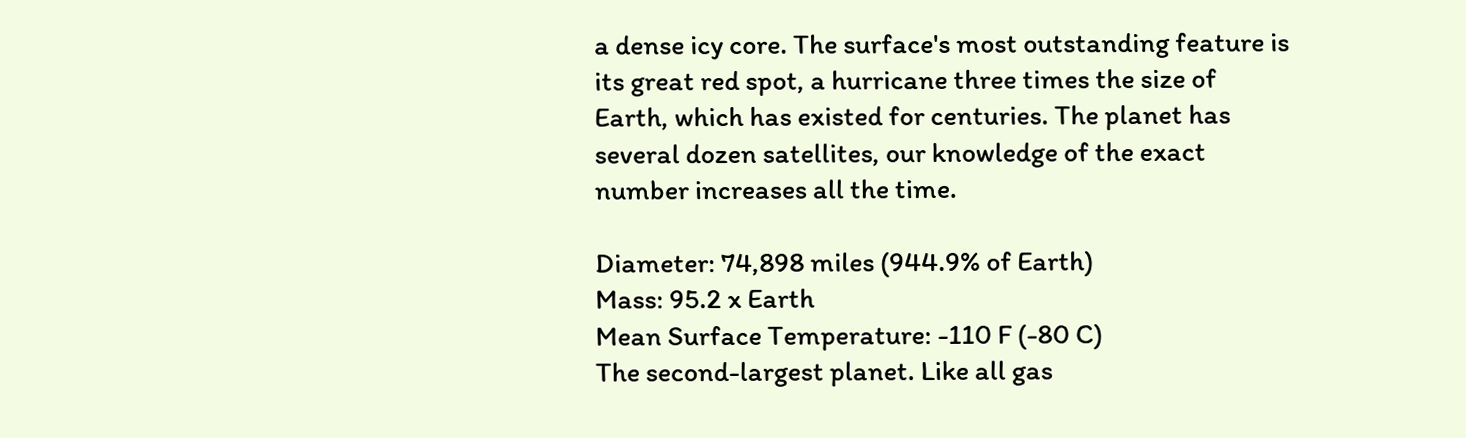a dense icy core. The surface's most outstanding feature is its great red spot, a hurricane three times the size of Earth, which has existed for centuries. The planet has several dozen satellites, our knowledge of the exact number increases all the time.

Diameter: 74,898 miles (944.9% of Earth)
Mass: 95.2 x Earth
Mean Surface Temperature: -110 F (-80 C)
The second-largest planet. Like all gas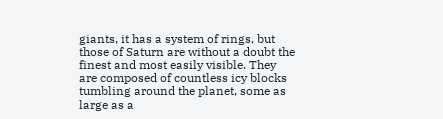giants, it has a system of rings, but those of Saturn are without a doubt the finest and most easily visible. They are composed of countless icy blocks tumbling around the planet, some as large as a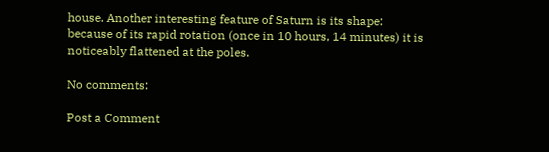house. Another interesting feature of Saturn is its shape: because of its rapid rotation (once in 10 hours, 14 minutes) it is noticeably flattened at the poles.

No comments:

Post a Comment